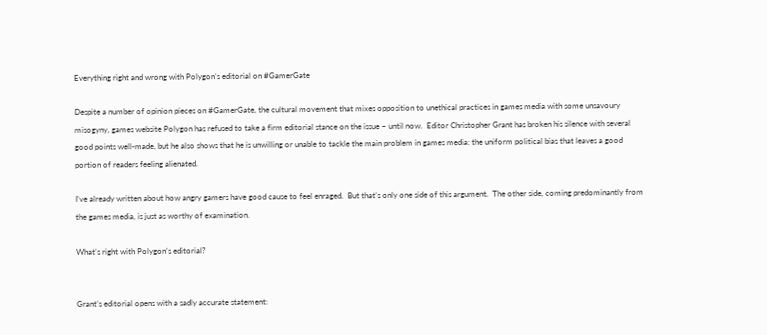Everything right and wrong with Polygon’s editorial on #GamerGate

Despite a number of opinion pieces on #GamerGate, the cultural movement that mixes opposition to unethical practices in games media with some unsavoury misogyny, games website Polygon has refused to take a firm editorial stance on the issue – until now.  Editor Christopher Grant has broken his silence with several good points well-made, but he also shows that he is unwilling or unable to tackle the main problem in games media: the uniform political bias that leaves a good portion of readers feeling alienated.

I’ve already written about how angry gamers have good cause to feel enraged.  But that’s only one side of this argument.  The other side, coming predominantly from the games media, is just as worthy of examination.

What’s right with Polygon’s editorial?


Grant’s editorial opens with a sadly accurate statement: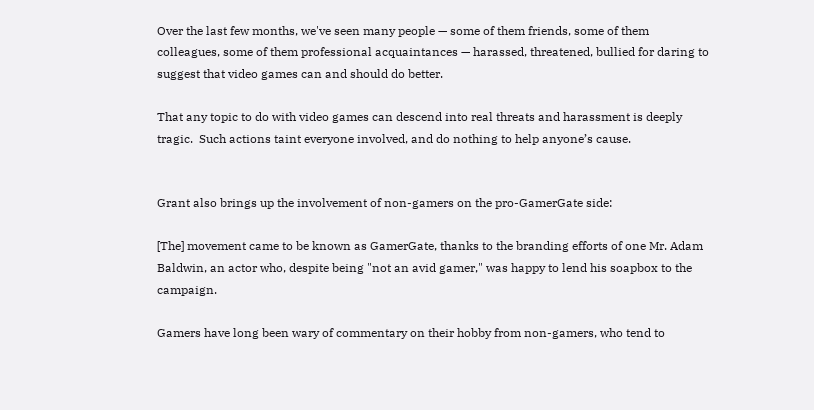Over the last few months, we've seen many people — some of them friends, some of them colleagues, some of them professional acquaintances — harassed, threatened, bullied for daring to suggest that video games can and should do better.

That any topic to do with video games can descend into real threats and harassment is deeply tragic.  Such actions taint everyone involved, and do nothing to help anyone’s cause.


Grant also brings up the involvement of non-gamers on the pro-GamerGate side:

[The] movement came to be known as GamerGate, thanks to the branding efforts of one Mr. Adam Baldwin, an actor who, despite being "not an avid gamer," was happy to lend his soapbox to the campaign.

Gamers have long been wary of commentary on their hobby from non-gamers, who tend to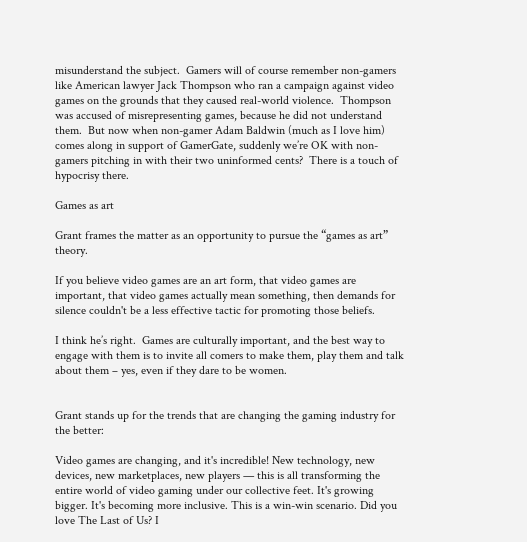misunderstand the subject.  Gamers will of course remember non-gamers like American lawyer Jack Thompson who ran a campaign against video games on the grounds that they caused real-world violence.  Thompson was accused of misrepresenting games, because he did not understand them.  But now when non-gamer Adam Baldwin (much as I love him) comes along in support of GamerGate, suddenly we’re OK with non-gamers pitching in with their two uninformed cents?  There is a touch of hypocrisy there.

Games as art

Grant frames the matter as an opportunity to pursue the “games as art” theory.

If you believe video games are an art form, that video games are important, that video games actually mean something, then demands for silence couldn't be a less effective tactic for promoting those beliefs.

I think he’s right.  Games are culturally important, and the best way to engage with them is to invite all comers to make them, play them and talk about them – yes, even if they dare to be women.


Grant stands up for the trends that are changing the gaming industry for the better:

Video games are changing, and it's incredible! New technology, new devices, new marketplaces, new players — this is all transforming the entire world of video gaming under our collective feet. It's growing bigger. It's becoming more inclusive. This is a win-win scenario. Did you love The Last of Us? I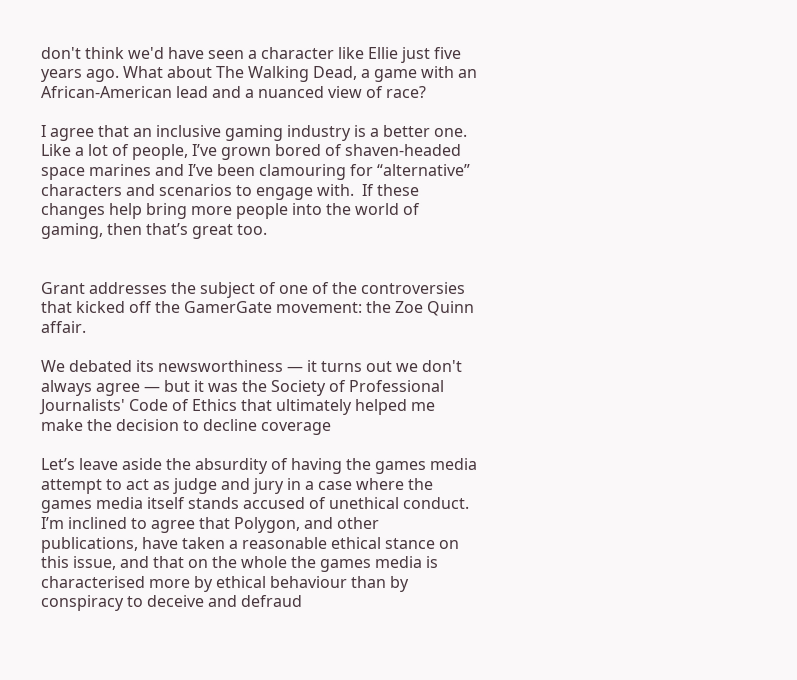don't think we'd have seen a character like Ellie just five years ago. What about The Walking Dead, a game with an African-American lead and a nuanced view of race?

I agree that an inclusive gaming industry is a better one.  Like a lot of people, I’ve grown bored of shaven-headed space marines and I’ve been clamouring for “alternative” characters and scenarios to engage with.  If these changes help bring more people into the world of gaming, then that’s great too.


Grant addresses the subject of one of the controversies that kicked off the GamerGate movement: the Zoe Quinn affair.

We debated its newsworthiness — it turns out we don't always agree — but it was the Society of Professional Journalists' Code of Ethics that ultimately helped me make the decision to decline coverage

Let’s leave aside the absurdity of having the games media attempt to act as judge and jury in a case where the games media itself stands accused of unethical conduct.  I’m inclined to agree that Polygon, and other publications, have taken a reasonable ethical stance on this issue, and that on the whole the games media is characterised more by ethical behaviour than by conspiracy to deceive and defraud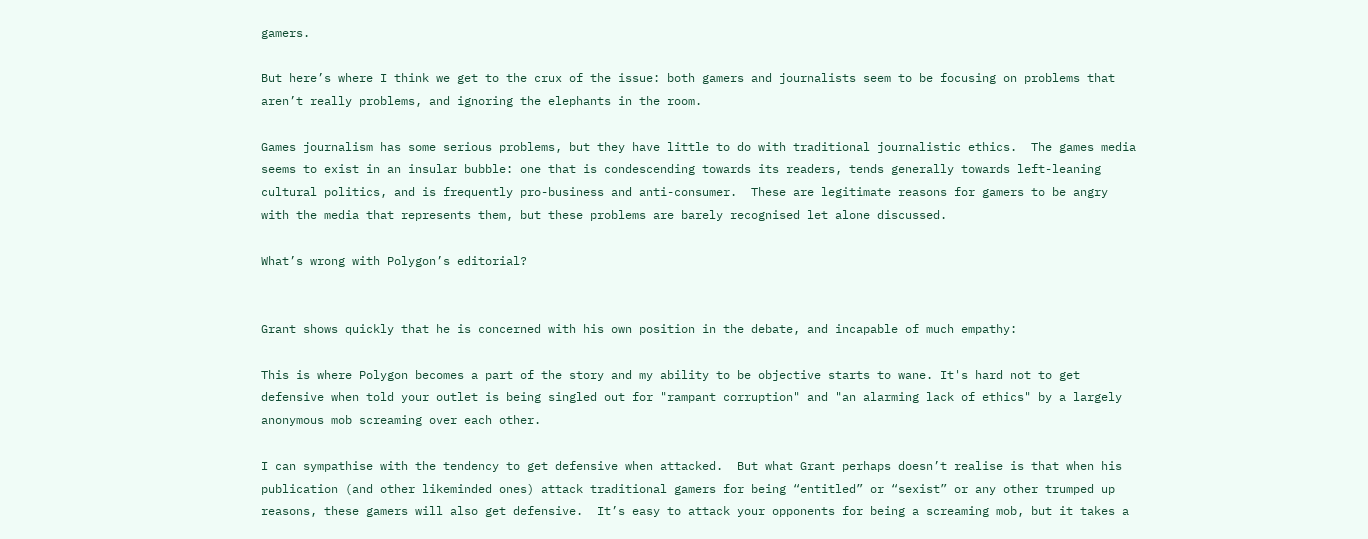gamers.

But here’s where I think we get to the crux of the issue: both gamers and journalists seem to be focusing on problems that aren’t really problems, and ignoring the elephants in the room.

Games journalism has some serious problems, but they have little to do with traditional journalistic ethics.  The games media seems to exist in an insular bubble: one that is condescending towards its readers, tends generally towards left-leaning cultural politics, and is frequently pro-business and anti-consumer.  These are legitimate reasons for gamers to be angry with the media that represents them, but these problems are barely recognised let alone discussed.

What’s wrong with Polygon’s editorial?


Grant shows quickly that he is concerned with his own position in the debate, and incapable of much empathy:

This is where Polygon becomes a part of the story and my ability to be objective starts to wane. It's hard not to get defensive when told your outlet is being singled out for "rampant corruption" and "an alarming lack of ethics" by a largely anonymous mob screaming over each other.

I can sympathise with the tendency to get defensive when attacked.  But what Grant perhaps doesn’t realise is that when his publication (and other likeminded ones) attack traditional gamers for being “entitled” or “sexist” or any other trumped up reasons, these gamers will also get defensive.  It’s easy to attack your opponents for being a screaming mob, but it takes a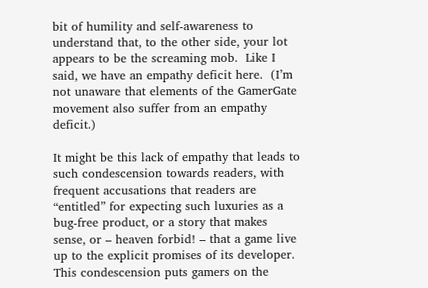bit of humility and self-awareness to understand that, to the other side, your lot appears to be the screaming mob.  Like I said, we have an empathy deficit here.  (I’m not unaware that elements of the GamerGate movement also suffer from an empathy deficit.)

It might be this lack of empathy that leads to such condescension towards readers, with frequent accusations that readers are “entitled” for expecting such luxuries as a bug-free product, or a story that makes sense, or – heaven forbid! – that a game live up to the explicit promises of its developer.  This condescension puts gamers on the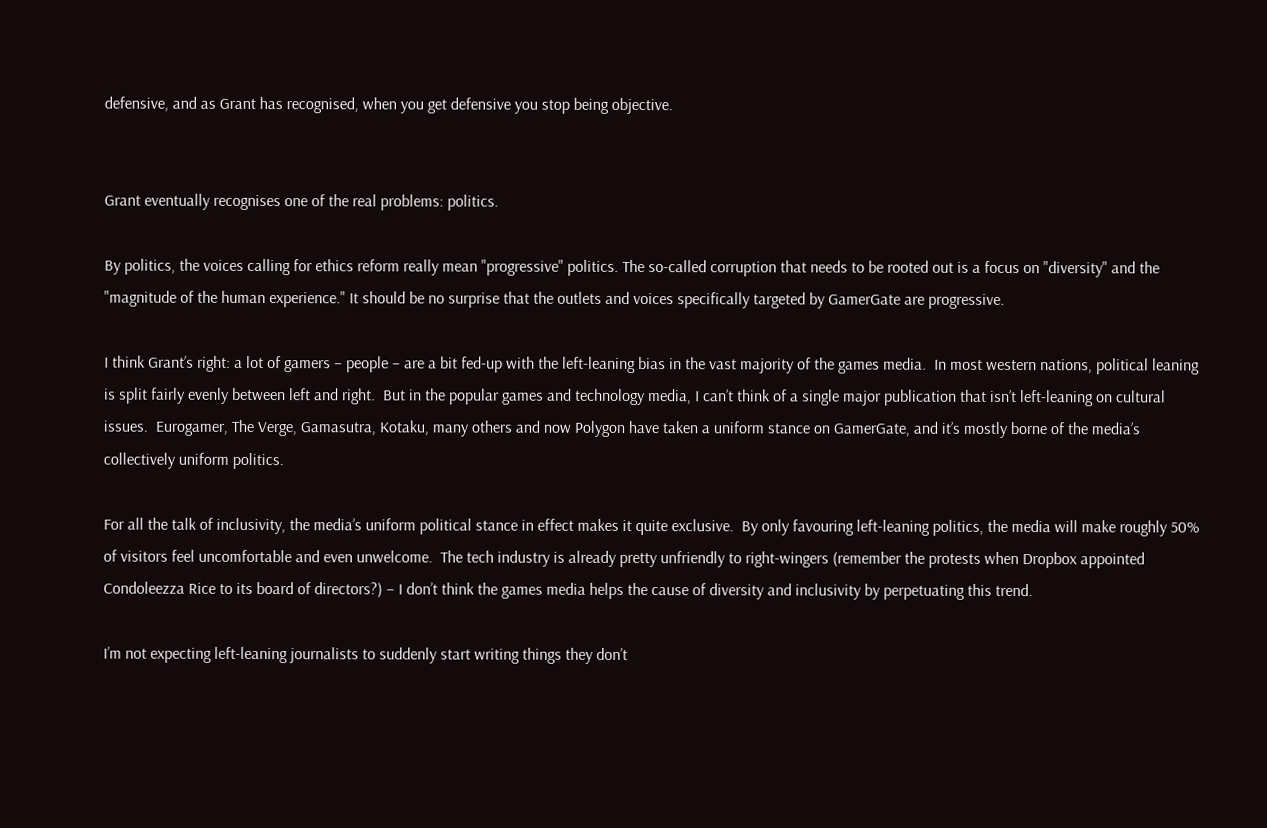defensive, and as Grant has recognised, when you get defensive you stop being objective.


Grant eventually recognises one of the real problems: politics.

By politics, the voices calling for ethics reform really mean "progressive" politics. The so-called corruption that needs to be rooted out is a focus on "diversity" and the "magnitude of the human experience." It should be no surprise that the outlets and voices specifically targeted by GamerGate are progressive.

I think Grant’s right: a lot of gamers – people – are a bit fed-up with the left-leaning bias in the vast majority of the games media.  In most western nations, political leaning is split fairly evenly between left and right.  But in the popular games and technology media, I can’t think of a single major publication that isn’t left-leaning on cultural issues.  Eurogamer, The Verge, Gamasutra, Kotaku, many others and now Polygon have taken a uniform stance on GamerGate, and it’s mostly borne of the media’s collectively uniform politics.

For all the talk of inclusivity, the media’s uniform political stance in effect makes it quite exclusive.  By only favouring left-leaning politics, the media will make roughly 50% of visitors feel uncomfortable and even unwelcome.  The tech industry is already pretty unfriendly to right-wingers (remember the protests when Dropbox appointed Condoleezza Rice to its board of directors?) – I don’t think the games media helps the cause of diversity and inclusivity by perpetuating this trend.

I’m not expecting left-leaning journalists to suddenly start writing things they don’t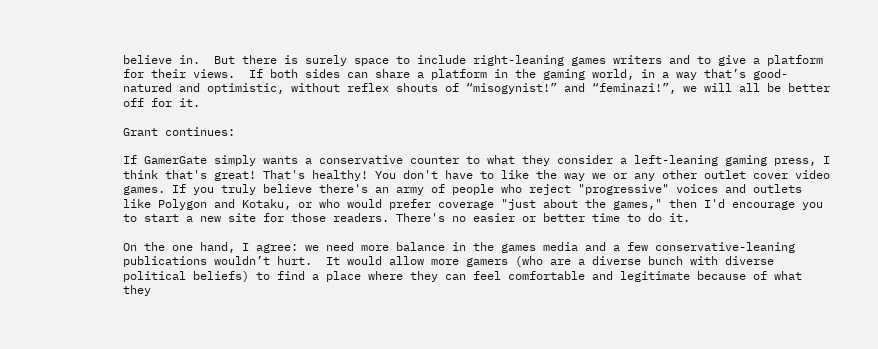believe in.  But there is surely space to include right-leaning games writers and to give a platform for their views.  If both sides can share a platform in the gaming world, in a way that’s good-natured and optimistic, without reflex shouts of “misogynist!” and “feminazi!”, we will all be better off for it.

Grant continues:

If GamerGate simply wants a conservative counter to what they consider a left-leaning gaming press, I think that's great! That's healthy! You don't have to like the way we or any other outlet cover video games. If you truly believe there's an army of people who reject "progressive" voices and outlets like Polygon and Kotaku, or who would prefer coverage "just about the games," then I'd encourage you to start a new site for those readers. There's no easier or better time to do it.

On the one hand, I agree: we need more balance in the games media and a few conservative-leaning publications wouldn’t hurt.  It would allow more gamers (who are a diverse bunch with diverse political beliefs) to find a place where they can feel comfortable and legitimate because of what they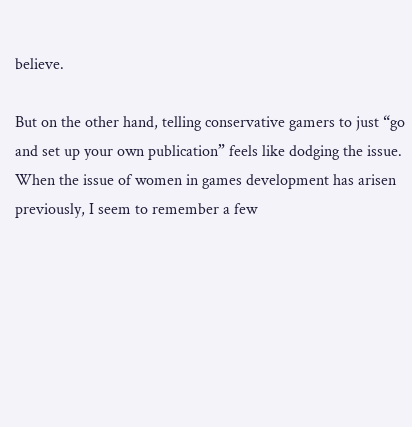believe.

But on the other hand, telling conservative gamers to just “go and set up your own publication” feels like dodging the issue.  When the issue of women in games development has arisen previously, I seem to remember a few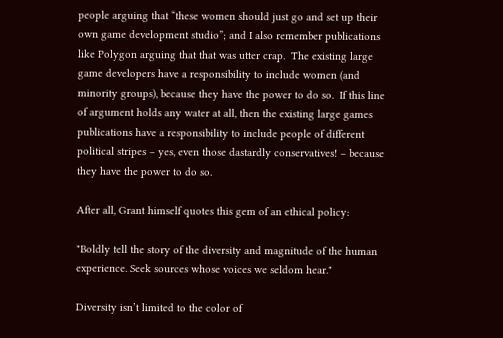people arguing that “these women should just go and set up their own game development studio”; and I also remember publications like Polygon arguing that that was utter crap.  The existing large game developers have a responsibility to include women (and minority groups), because they have the power to do so.  If this line of argument holds any water at all, then the existing large games publications have a responsibility to include people of different political stripes – yes, even those dastardly conservatives! – because they have the power to do so.

After all, Grant himself quotes this gem of an ethical policy:

"Boldly tell the story of the diversity and magnitude of the human experience. Seek sources whose voices we seldom hear."

Diversity isn’t limited to the color of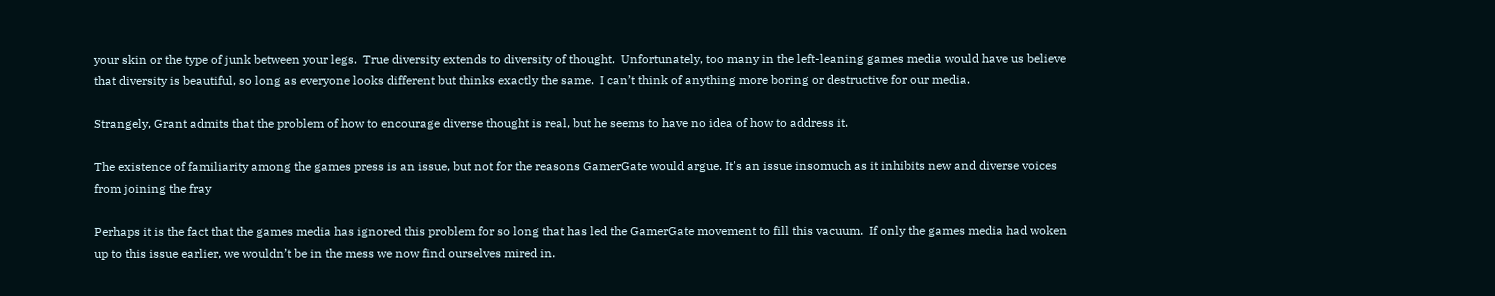your skin or the type of junk between your legs.  True diversity extends to diversity of thought.  Unfortunately, too many in the left-leaning games media would have us believe that diversity is beautiful, so long as everyone looks different but thinks exactly the same.  I can’t think of anything more boring or destructive for our media.

Strangely, Grant admits that the problem of how to encourage diverse thought is real, but he seems to have no idea of how to address it.

The existence of familiarity among the games press is an issue, but not for the reasons GamerGate would argue. It's an issue insomuch as it inhibits new and diverse voices from joining the fray

Perhaps it is the fact that the games media has ignored this problem for so long that has led the GamerGate movement to fill this vacuum.  If only the games media had woken up to this issue earlier, we wouldn’t be in the mess we now find ourselves mired in.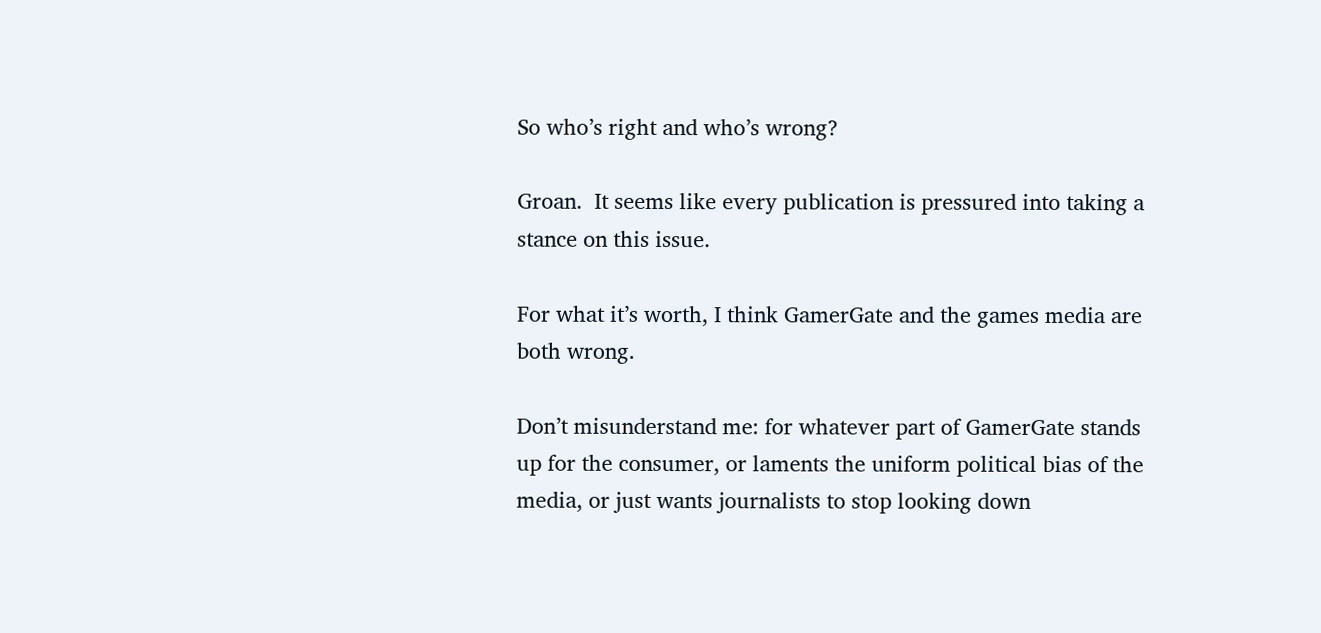So who’s right and who’s wrong?

Groan.  It seems like every publication is pressured into taking a stance on this issue.

For what it’s worth, I think GamerGate and the games media are both wrong.

Don’t misunderstand me: for whatever part of GamerGate stands up for the consumer, or laments the uniform political bias of the media, or just wants journalists to stop looking down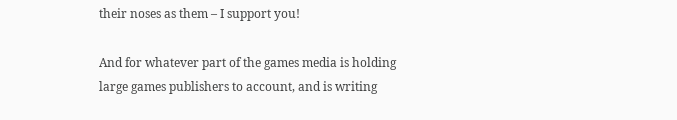their noses as them – I support you!

And for whatever part of the games media is holding large games publishers to account, and is writing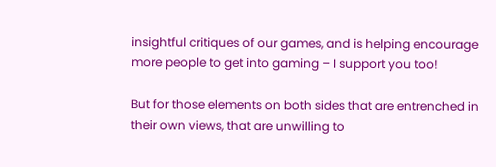insightful critiques of our games, and is helping encourage more people to get into gaming – I support you too!

But for those elements on both sides that are entrenched in their own views, that are unwilling to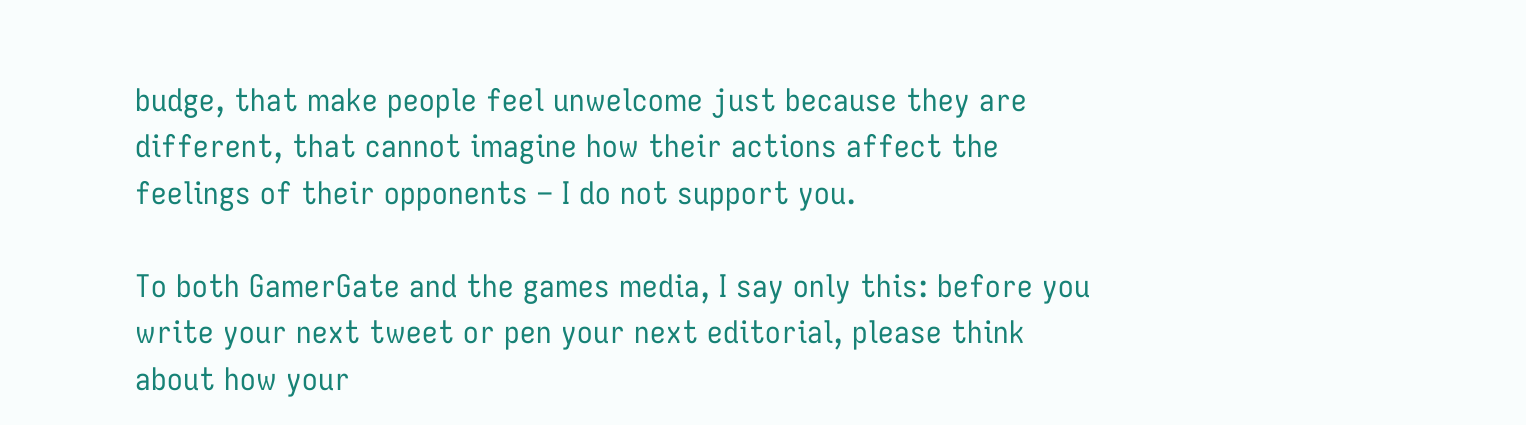budge, that make people feel unwelcome just because they are different, that cannot imagine how their actions affect the feelings of their opponents – I do not support you.

To both GamerGate and the games media, I say only this: before you write your next tweet or pen your next editorial, please think about how your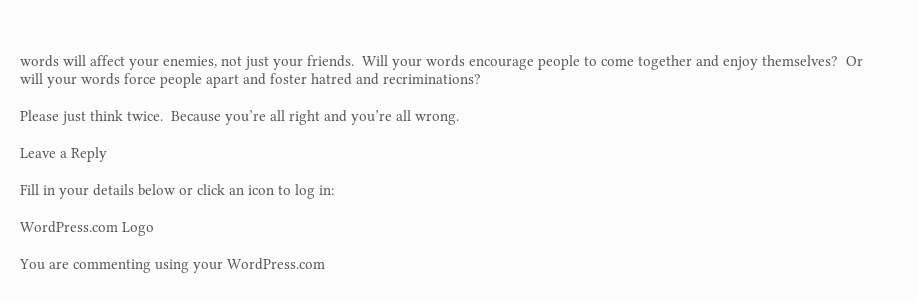words will affect your enemies, not just your friends.  Will your words encourage people to come together and enjoy themselves?  Or will your words force people apart and foster hatred and recriminations?

Please just think twice.  Because you’re all right and you’re all wrong.

Leave a Reply

Fill in your details below or click an icon to log in:

WordPress.com Logo

You are commenting using your WordPress.com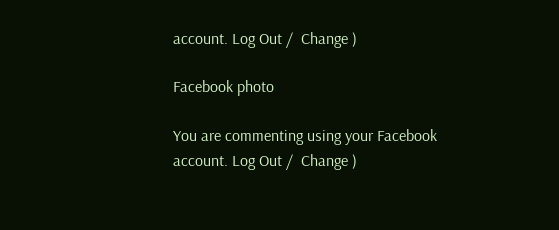account. Log Out /  Change )

Facebook photo

You are commenting using your Facebook account. Log Out /  Change )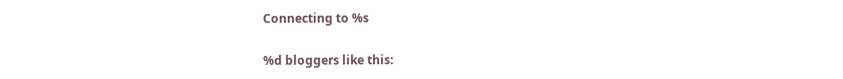Connecting to %s

%d bloggers like this: